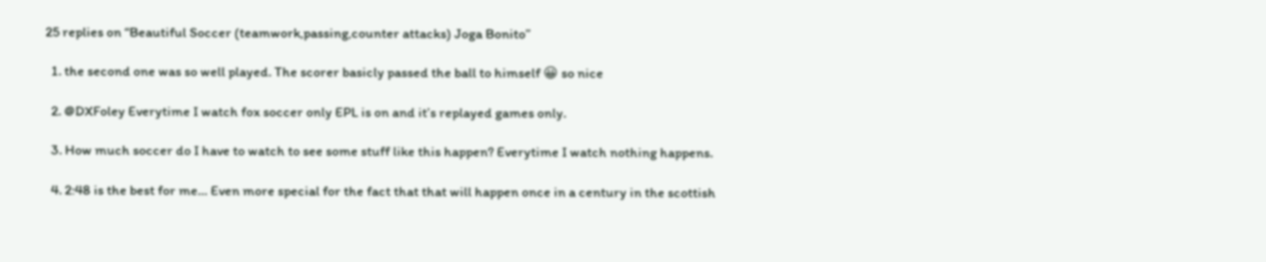25 replies on “Beautiful Soccer (teamwork,passing,counter attacks) Joga Bonito”

  1. the second one was so well played. The scorer basicly passed the ball to himself 😀 so nice

  2. @DXFoley Everytime I watch fox soccer only EPL is on and it’s replayed games only.

  3. How much soccer do I have to watch to see some stuff like this happen? Everytime I watch nothing happens.

  4. 2:48 is the best for me… Even more special for the fact that that will happen once in a century in the scottish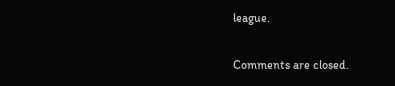league.

Comments are closed.